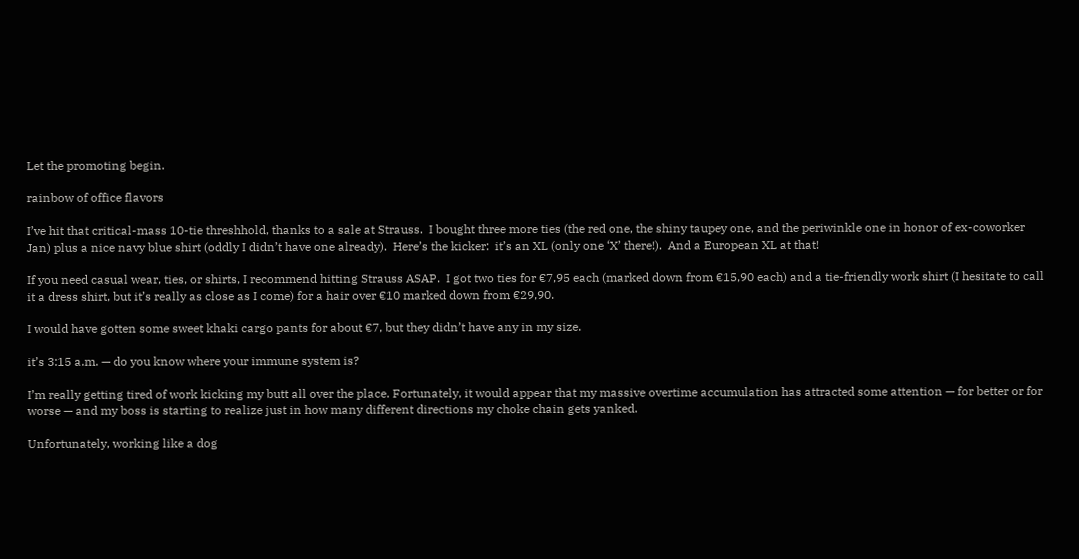Let the promoting begin.

rainbow of office flavors

I’ve hit that critical-mass 10-tie threshhold, thanks to a sale at Strauss.  I bought three more ties (the red one, the shiny taupey one, and the periwinkle one in honor of ex-coworker Jan) plus a nice navy blue shirt (oddly I didn’t have one already).  Here’s the kicker:  it’s an XL (only one ‘X’ there!).  And a European XL at that!

If you need casual wear, ties, or shirts, I recommend hitting Strauss ASAP.  I got two ties for €7,95 each (marked down from €15,90 each) and a tie-friendly work shirt (I hesitate to call it a dress shirt, but it’s really as close as I come) for a hair over €10 marked down from €29,90.

I would have gotten some sweet khaki cargo pants for about €7, but they didn’t have any in my size.

it’s 3:15 a.m. — do you know where your immune system is?

I’m really getting tired of work kicking my butt all over the place. Fortunately, it would appear that my massive overtime accumulation has attracted some attention — for better or for worse — and my boss is starting to realize just in how many different directions my choke chain gets yanked.

Unfortunately, working like a dog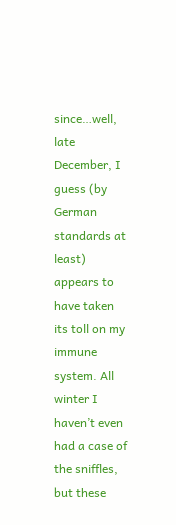since…well, late December, I guess (by German standards at least) appears to have taken its toll on my immune system. All winter I haven’t even had a case of the sniffles, but these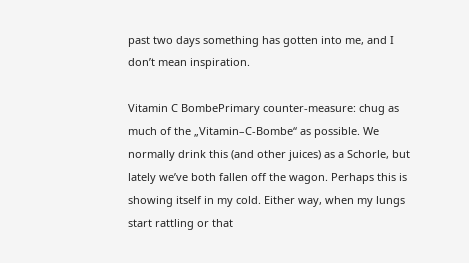past two days something has gotten into me, and I don’t mean inspiration.

Vitamin C BombePrimary counter-measure: chug as much of the „Vitamin–C-Bombe“ as possible. We normally drink this (and other juices) as a Schorle, but lately we’ve both fallen off the wagon. Perhaps this is showing itself in my cold. Either way, when my lungs start rattling or that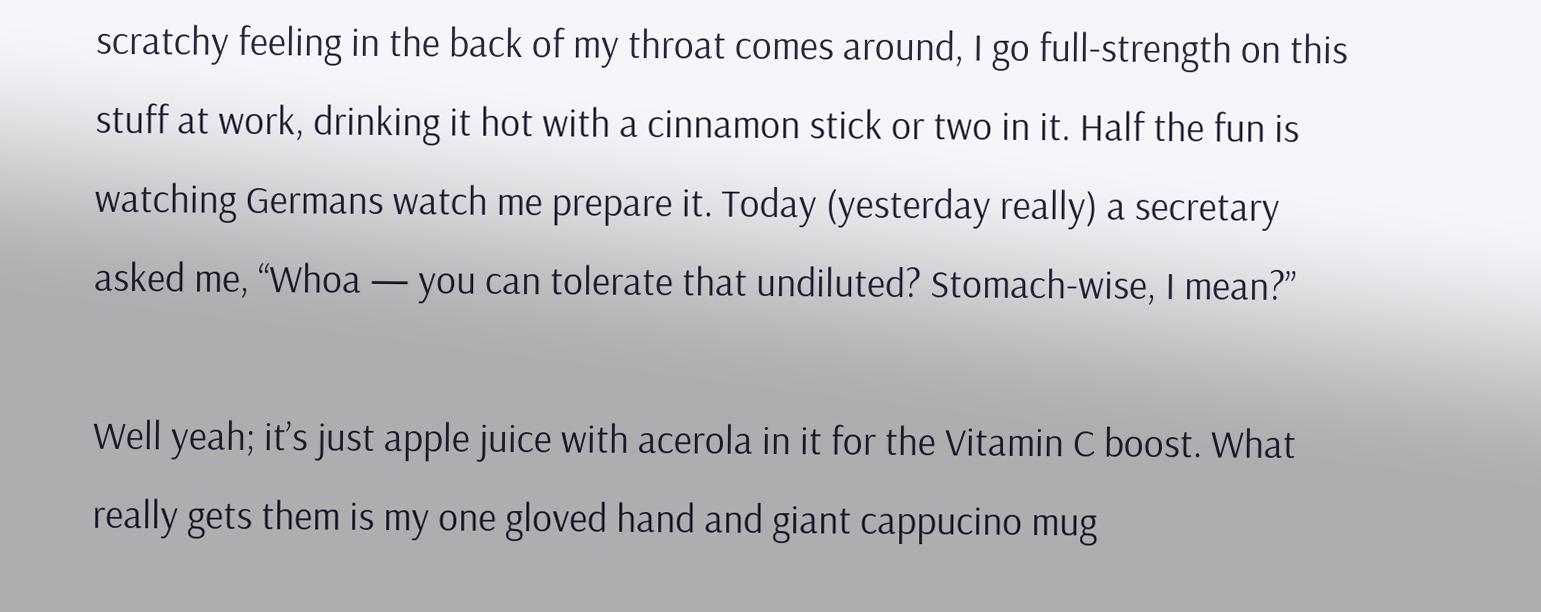scratchy feeling in the back of my throat comes around, I go full-strength on this stuff at work, drinking it hot with a cinnamon stick or two in it. Half the fun is watching Germans watch me prepare it. Today (yesterday really) a secretary asked me, “Whoa — you can tolerate that undiluted? Stomach-wise, I mean?”

Well yeah; it’s just apple juice with acerola in it for the Vitamin C boost. What really gets them is my one gloved hand and giant cappucino mug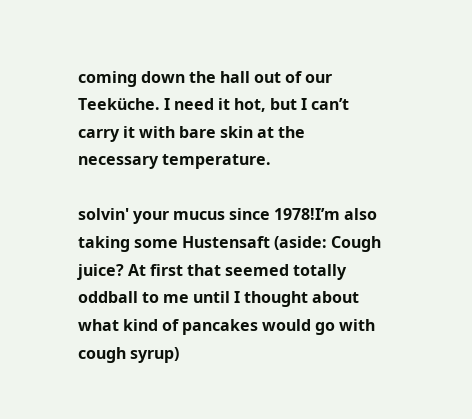coming down the hall out of our Teeküche. I need it hot, but I can’t carry it with bare skin at the necessary temperature.

solvin' your mucus since 1978!I’m also taking some Hustensaft (aside: Cough juice? At first that seemed totally oddball to me until I thought about what kind of pancakes would go with cough syrup)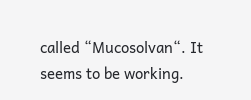called “Mucosolvan“. It seems to be working.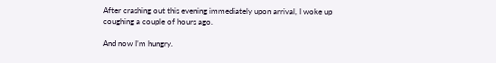After crashing out this evening immediately upon arrival, I woke up coughing a couple of hours ago.

And now I’m hungry.